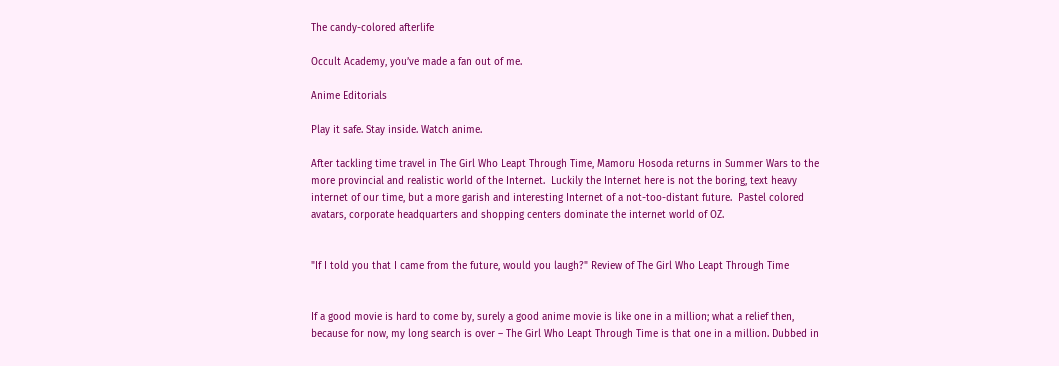The candy-colored afterlife

Occult Academy, you’ve made a fan out of me.

Anime Editorials

Play it safe. Stay inside. Watch anime.

After tackling time travel in The Girl Who Leapt Through Time, Mamoru Hosoda returns in Summer Wars to the more provincial and realistic world of the Internet.  Luckily the Internet here is not the boring, text heavy internet of our time, but a more garish and interesting Internet of a not-too-distant future.  Pastel colored avatars, corporate headquarters and shopping centers dominate the internet world of OZ.


"If I told you that I came from the future, would you laugh?" Review of The Girl Who Leapt Through Time


If a good movie is hard to come by, surely a good anime movie is like one in a million; what a relief then, because for now, my long search is over – The Girl Who Leapt Through Time is that one in a million. Dubbed in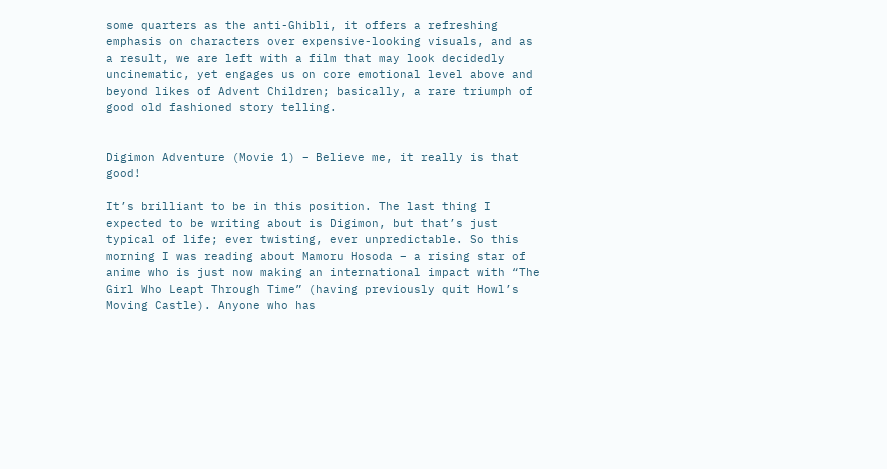some quarters as the anti-Ghibli, it offers a refreshing emphasis on characters over expensive-looking visuals, and as a result, we are left with a film that may look decidedly uncinematic, yet engages us on core emotional level above and beyond likes of Advent Children; basically, a rare triumph of good old fashioned story telling.


Digimon Adventure (Movie 1) – Believe me, it really is that good!

It’s brilliant to be in this position. The last thing I expected to be writing about is Digimon, but that’s just typical of life; ever twisting, ever unpredictable. So this morning I was reading about Mamoru Hosoda – a rising star of anime who is just now making an international impact with “The Girl Who Leapt Through Time” (having previously quit Howl’s Moving Castle). Anyone who has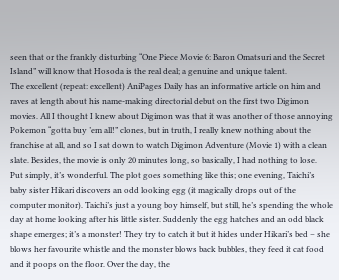seen that or the frankly disturbing “One Piece Movie 6: Baron Omatsuri and the Secret Island” will know that Hosoda is the real deal; a genuine and unique talent.
The excellent (repeat: excellent) AniPages Daily has an informative article on him and raves at length about his name-making directorial debut on the first two Digimon movies. All I thought I knew about Digimon was that it was another of those annoying Pokemon “gotta buy ’em all!” clones, but in truth, I really knew nothing about the franchise at all, and so I sat down to watch Digimon Adventure (Movie 1) with a clean slate. Besides, the movie is only 20 minutes long, so basically, I had nothing to lose.
Put simply, it’s wonderful. The plot goes something like this; one evening, Taichi’s baby sister Hikari discovers an odd looking egg (it magically drops out of the computer monitor). Taichi’s just a young boy himself, but still, he’s spending the whole day at home looking after his little sister. Suddenly the egg hatches and an odd black shape emerges; it’s a monster! They try to catch it but it hides under Hikari’s bed – she blows her favourite whistle and the monster blows back bubbles, they feed it cat food and it poops on the floor. Over the day, the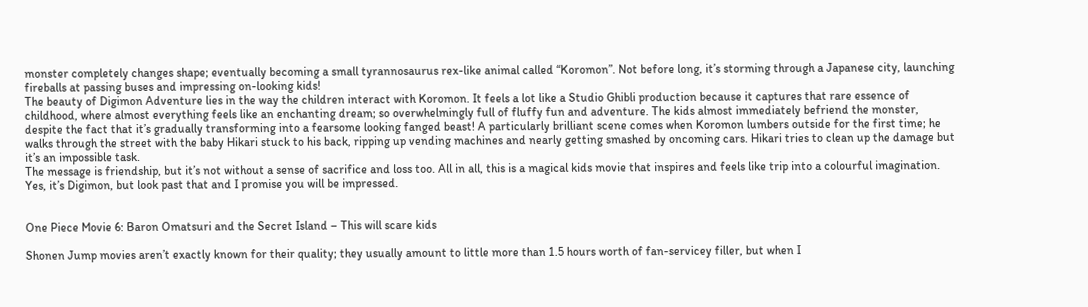monster completely changes shape; eventually becoming a small tyrannosaurus rex-like animal called “Koromon”. Not before long, it’s storming through a Japanese city, launching fireballs at passing buses and impressing on-looking kids!
The beauty of Digimon Adventure lies in the way the children interact with Koromon. It feels a lot like a Studio Ghibli production because it captures that rare essence of childhood, where almost everything feels like an enchanting dream; so overwhelmingly full of fluffy fun and adventure. The kids almost immediately befriend the monster, despite the fact that it’s gradually transforming into a fearsome looking fanged beast! A particularly brilliant scene comes when Koromon lumbers outside for the first time; he walks through the street with the baby Hikari stuck to his back, ripping up vending machines and nearly getting smashed by oncoming cars. Hikari tries to clean up the damage but it’s an impossible task.
The message is friendship, but it’s not without a sense of sacrifice and loss too. All in all, this is a magical kids movie that inspires and feels like trip into a colourful imagination. Yes, it’s Digimon, but look past that and I promise you will be impressed.


One Piece Movie 6: Baron Omatsuri and the Secret Island – This will scare kids

Shonen Jump movies aren’t exactly known for their quality; they usually amount to little more than 1.5 hours worth of fan-servicey filler, but when I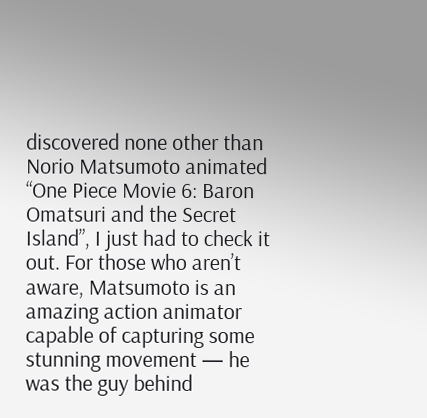discovered none other than Norio Matsumoto animated “One Piece Movie 6: Baron Omatsuri and the Secret Island”, I just had to check it out. For those who aren’t aware, Matsumoto is an amazing action animator capable of capturing some stunning movement — he was the guy behind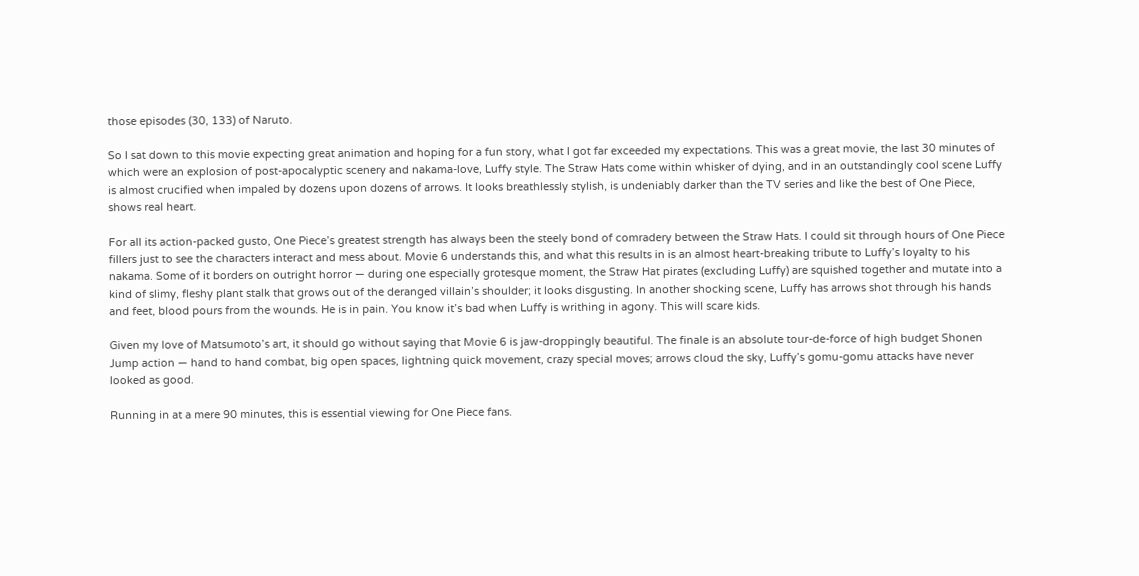those episodes (30, 133) of Naruto.

So I sat down to this movie expecting great animation and hoping for a fun story, what I got far exceeded my expectations. This was a great movie, the last 30 minutes of which were an explosion of post-apocalyptic scenery and nakama-love, Luffy style. The Straw Hats come within whisker of dying, and in an outstandingly cool scene Luffy is almost crucified when impaled by dozens upon dozens of arrows. It looks breathlessly stylish, is undeniably darker than the TV series and like the best of One Piece, shows real heart.

For all its action-packed gusto, One Piece’s greatest strength has always been the steely bond of comradery between the Straw Hats. I could sit through hours of One Piece fillers just to see the characters interact and mess about. Movie 6 understands this, and what this results in is an almost heart-breaking tribute to Luffy’s loyalty to his nakama. Some of it borders on outright horror — during one especially grotesque moment, the Straw Hat pirates (excluding Luffy) are squished together and mutate into a kind of slimy, fleshy plant stalk that grows out of the deranged villain’s shoulder; it looks disgusting. In another shocking scene, Luffy has arrows shot through his hands and feet, blood pours from the wounds. He is in pain. You know it’s bad when Luffy is writhing in agony. This will scare kids.

Given my love of Matsumoto’s art, it should go without saying that Movie 6 is jaw-droppingly beautiful. The finale is an absolute tour-de-force of high budget Shonen Jump action — hand to hand combat, big open spaces, lightning quick movement, crazy special moves; arrows cloud the sky, Luffy’s gomu-gomu attacks have never looked as good.

Running in at a mere 90 minutes, this is essential viewing for One Piece fans.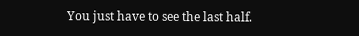You just have to see the last half.